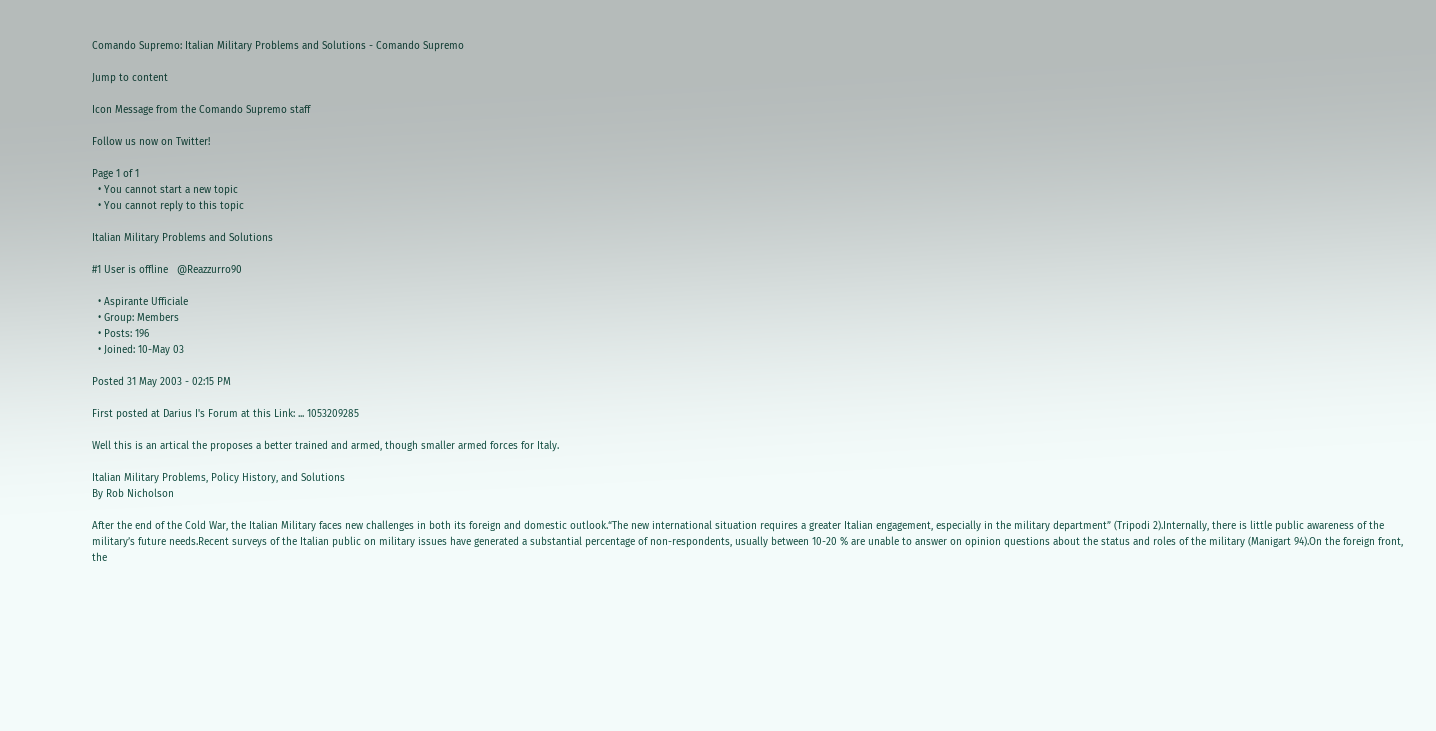Comando Supremo: Italian Military Problems and Solutions - Comando Supremo

Jump to content

Icon Message from the Comando Supremo staff

Follow us now on Twitter!

Page 1 of 1
  • You cannot start a new topic
  • You cannot reply to this topic

Italian Military Problems and Solutions

#1 User is offline   @Reazzurro90

  • Aspirante Ufficiale
  • Group: Members
  • Posts: 196
  • Joined: 10-May 03

Posted 31 May 2003 - 02:15 PM

First posted at Darius I's Forum at this Link: ... 1053209285

Well this is an artical the proposes a better trained and armed, though smaller armed forces for Italy.

Italian Military Problems, Policy History, and Solutions
By Rob Nicholson

After the end of the Cold War, the Italian Military faces new challenges in both its foreign and domestic outlook.“The new international situation requires a greater Italian engagement, especially in the military department” (Tripodi 2).Internally, there is little public awareness of the military’s future needs.Recent surveys of the Italian public on military issues have generated a substantial percentage of non-respondents, usually between 10-20 % are unable to answer on opinion questions about the status and roles of the military (Manigart 94).On the foreign front, the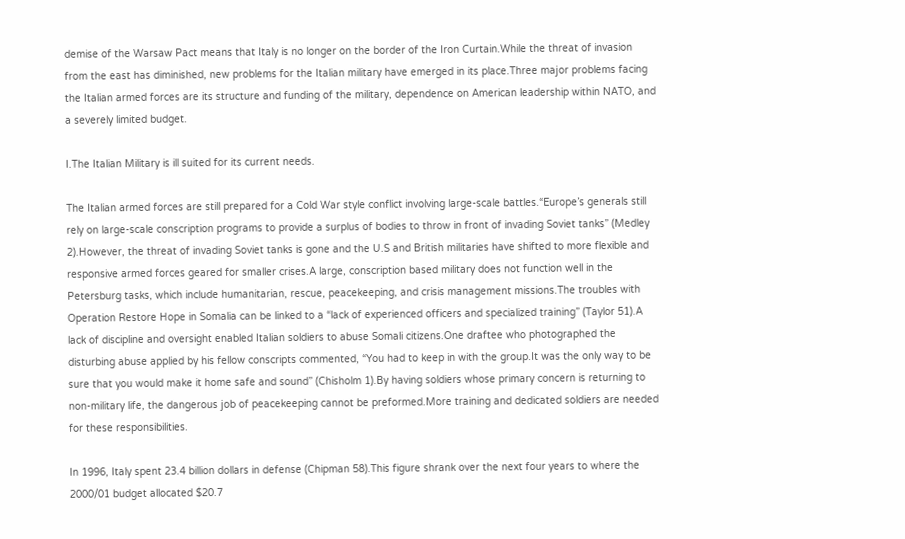demise of the Warsaw Pact means that Italy is no longer on the border of the Iron Curtain.While the threat of invasion from the east has diminished, new problems for the Italian military have emerged in its place.Three major problems facing the Italian armed forces are its structure and funding of the military, dependence on American leadership within NATO, and a severely limited budget.

I.The Italian Military is ill suited for its current needs.

The Italian armed forces are still prepared for a Cold War style conflict involving large-scale battles.“Europe’s generals still rely on large-scale conscription programs to provide a surplus of bodies to throw in front of invading Soviet tanks” (Medley 2).However, the threat of invading Soviet tanks is gone and the U.S and British militaries have shifted to more flexible and responsive armed forces geared for smaller crises.A large, conscription based military does not function well in the Petersburg tasks, which include humanitarian, rescue, peacekeeping, and crisis management missions.The troubles with Operation Restore Hope in Somalia can be linked to a “lack of experienced officers and specialized training” (Taylor 51).A lack of discipline and oversight enabled Italian soldiers to abuse Somali citizens.One draftee who photographed the disturbing abuse applied by his fellow conscripts commented, “You had to keep in with the group.It was the only way to be sure that you would make it home safe and sound” (Chisholm 1).By having soldiers whose primary concern is returning to non-military life, the dangerous job of peacekeeping cannot be preformed.More training and dedicated soldiers are needed for these responsibilities.

In 1996, Italy spent 23.4 billion dollars in defense (Chipman 58).This figure shrank over the next four years to where the 2000/01 budget allocated $20.7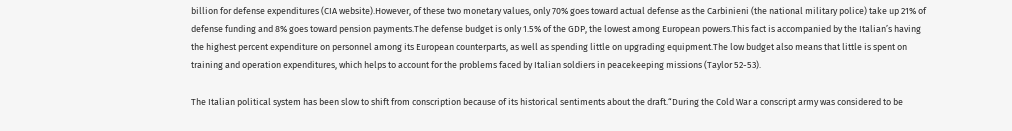billion for defense expenditures (CIA website).However, of these two monetary values, only 70% goes toward actual defense as the Carbinieni (the national military police) take up 21% of defense funding and 8% goes toward pension payments.The defense budget is only 1.5% of the GDP, the lowest among European powers.This fact is accompanied by the Italian’s having the highest percent expenditure on personnel among its European counterparts, as well as spending little on upgrading equipment.The low budget also means that little is spent on training and operation expenditures, which helps to account for the problems faced by Italian soldiers in peacekeeping missions (Taylor 52-53).

The Italian political system has been slow to shift from conscription because of its historical sentiments about the draft.“During the Cold War a conscript army was considered to be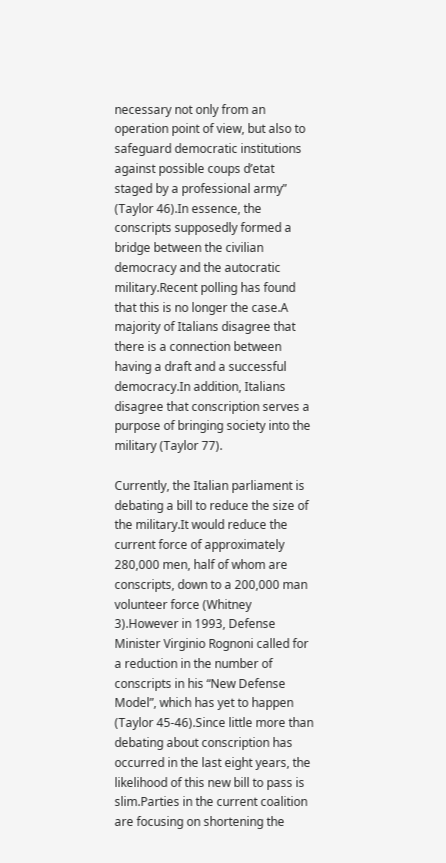necessary not only from an operation point of view, but also to safeguard democratic institutions against possible coups d’etat staged by a professional army” (Taylor 46).In essence, the conscripts supposedly formed a bridge between the civilian democracy and the autocratic military.Recent polling has found that this is no longer the case.A majority of Italians disagree that there is a connection between having a draft and a successful democracy.In addition, Italians disagree that conscription serves a purpose of bringing society into the military (Taylor 77).

Currently, the Italian parliament is debating a bill to reduce the size of the military.It would reduce the current force of approximately 280,000 men, half of whom are conscripts, down to a 200,000 man volunteer force (Whitney 3).However in 1993, Defense Minister Virginio Rognoni called for a reduction in the number of conscripts in his “New Defense Model”, which has yet to happen (Taylor 45-46).Since little more than debating about conscription has occurred in the last eight years, the likelihood of this new bill to pass is slim.Parties in the current coalition are focusing on shortening the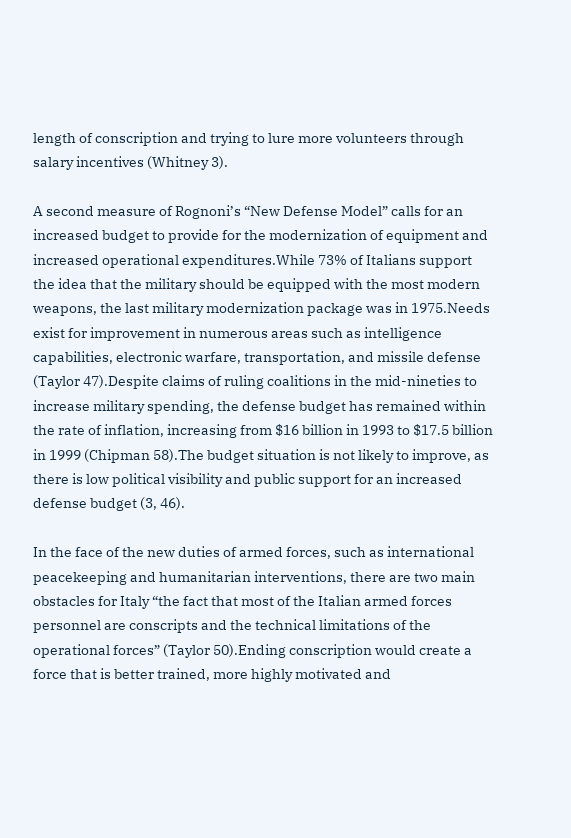length of conscription and trying to lure more volunteers through salary incentives (Whitney 3).

A second measure of Rognoni’s “New Defense Model” calls for an increased budget to provide for the modernization of equipment and increased operational expenditures.While 73% of Italians support the idea that the military should be equipped with the most modern weapons, the last military modernization package was in 1975.Needs exist for improvement in numerous areas such as intelligence capabilities, electronic warfare, transportation, and missile defense (Taylor 47).Despite claims of ruling coalitions in the mid-nineties to increase military spending, the defense budget has remained within the rate of inflation, increasing from $16 billion in 1993 to $17.5 billion in 1999 (Chipman 58).The budget situation is not likely to improve, as there is low political visibility and public support for an increased defense budget (3, 46).

In the face of the new duties of armed forces, such as international peacekeeping and humanitarian interventions, there are two main obstacles for Italy “the fact that most of the Italian armed forces personnel are conscripts and the technical limitations of the operational forces” (Taylor 50).Ending conscription would create a force that is better trained, more highly motivated and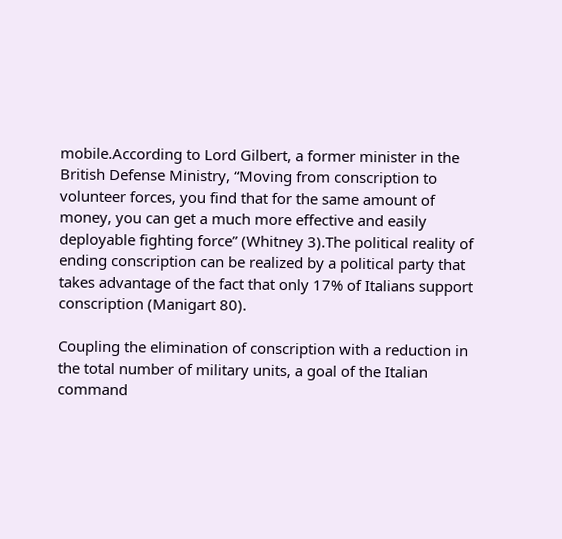mobile.According to Lord Gilbert, a former minister in the British Defense Ministry, “Moving from conscription to volunteer forces, you find that for the same amount of money, you can get a much more effective and easily deployable fighting force” (Whitney 3).The political reality of ending conscription can be realized by a political party that takes advantage of the fact that only 17% of Italians support conscription (Manigart 80).

Coupling the elimination of conscription with a reduction in the total number of military units, a goal of the Italian command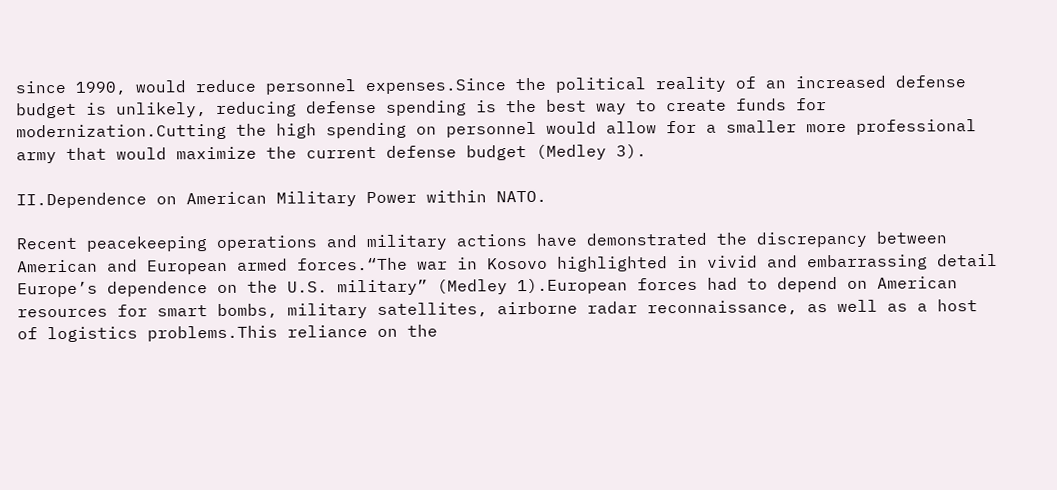since 1990, would reduce personnel expenses.Since the political reality of an increased defense budget is unlikely, reducing defense spending is the best way to create funds for modernization.Cutting the high spending on personnel would allow for a smaller more professional army that would maximize the current defense budget (Medley 3).

II.Dependence on American Military Power within NATO.

Recent peacekeeping operations and military actions have demonstrated the discrepancy between American and European armed forces.“The war in Kosovo highlighted in vivid and embarrassing detail Europe’s dependence on the U.S. military” (Medley 1).European forces had to depend on American resources for smart bombs, military satellites, airborne radar reconnaissance, as well as a host of logistics problems.This reliance on the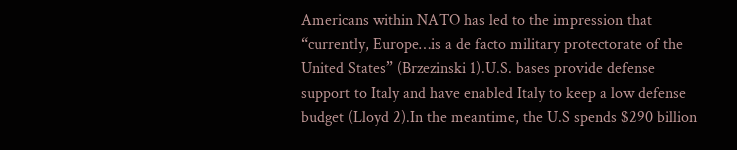Americans within NATO has led to the impression that “currently, Europe…is a de facto military protectorate of the United States” (Brzezinski 1).U.S. bases provide defense support to Italy and have enabled Italy to keep a low defense budget (Lloyd 2).In the meantime, the U.S spends $290 billion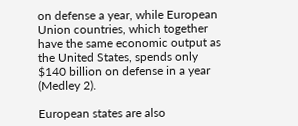on defense a year, while European Union countries, which together have the same economic output as the United States, spends only $140 billion on defense in a year (Medley 2).

European states are also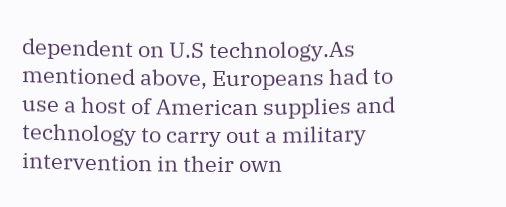dependent on U.S technology.As mentioned above, Europeans had to use a host of American supplies and technology to carry out a military intervention in their own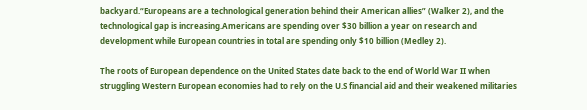backyard.“Europeans are a technological generation behind their American allies” (Walker 2), and the technological gap is increasing.Americans are spending over $30 billion a year on research and development while European countries in total are spending only $10 billion (Medley 2).

The roots of European dependence on the United States date back to the end of World War II when struggling Western European economies had to rely on the U.S financial aid and their weakened militaries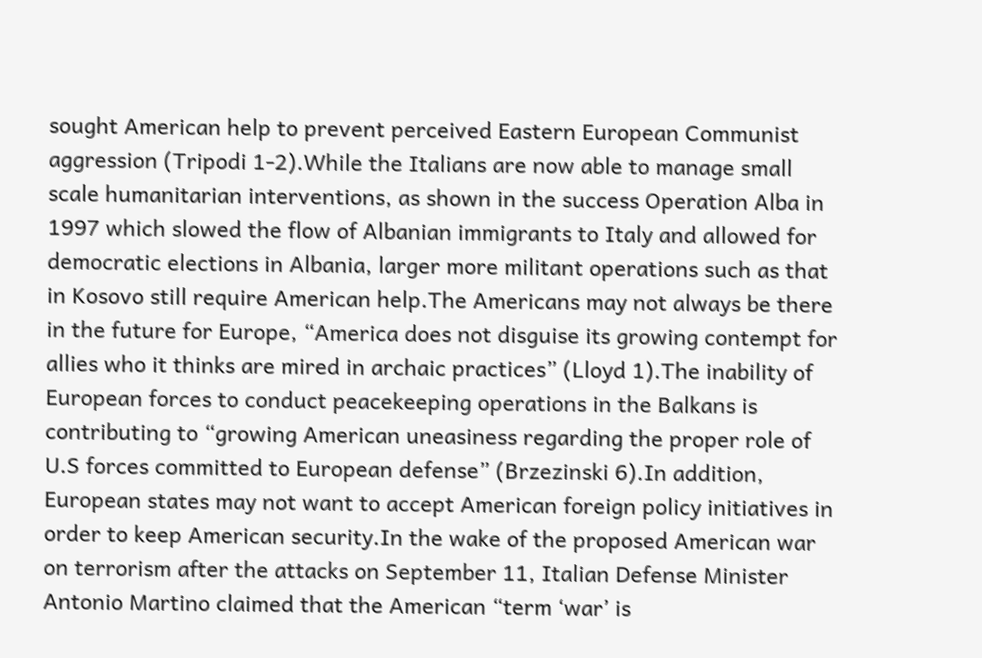sought American help to prevent perceived Eastern European Communist aggression (Tripodi 1-2).While the Italians are now able to manage small scale humanitarian interventions, as shown in the success Operation Alba in 1997 which slowed the flow of Albanian immigrants to Italy and allowed for democratic elections in Albania, larger more militant operations such as that in Kosovo still require American help.The Americans may not always be there in the future for Europe, “America does not disguise its growing contempt for allies who it thinks are mired in archaic practices” (Lloyd 1).The inability of European forces to conduct peacekeeping operations in the Balkans is contributing to “growing American uneasiness regarding the proper role of U.S forces committed to European defense” (Brzezinski 6).In addition, European states may not want to accept American foreign policy initiatives in order to keep American security.In the wake of the proposed American war on terrorism after the attacks on September 11, Italian Defense Minister Antonio Martino claimed that the American “term ‘war’ is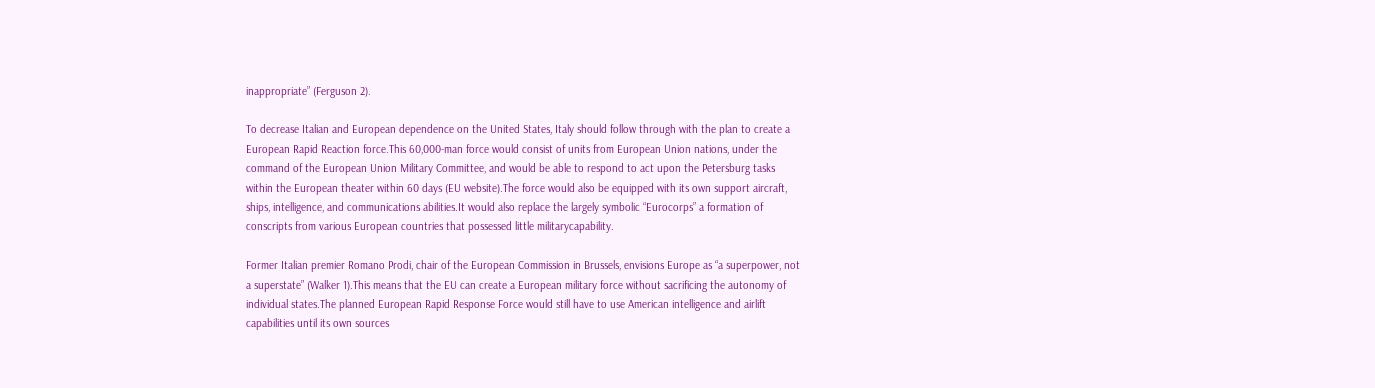inappropriate” (Ferguson 2).

To decrease Italian and European dependence on the United States, Italy should follow through with the plan to create a European Rapid Reaction force.This 60,000-man force would consist of units from European Union nations, under the command of the European Union Military Committee, and would be able to respond to act upon the Petersburg tasks within the European theater within 60 days (EU website).The force would also be equipped with its own support aircraft, ships, intelligence, and communications abilities.It would also replace the largely symbolic “Eurocorps” a formation of conscripts from various European countries that possessed little militarycapability.

Former Italian premier Romano Prodi, chair of the European Commission in Brussels, envisions Europe as “a superpower, not a superstate” (Walker 1).This means that the EU can create a European military force without sacrificing the autonomy of individual states.The planned European Rapid Response Force would still have to use American intelligence and airlift capabilities until its own sources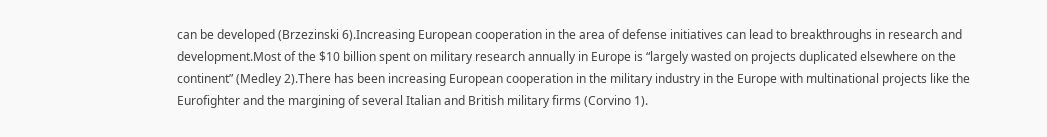can be developed (Brzezinski 6).Increasing European cooperation in the area of defense initiatives can lead to breakthroughs in research and development.Most of the $10 billion spent on military research annually in Europe is “largely wasted on projects duplicated elsewhere on the continent” (Medley 2).There has been increasing European cooperation in the military industry in the Europe with multinational projects like the Eurofighter and the margining of several Italian and British military firms (Corvino 1).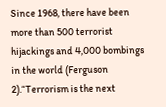Since 1968, there have been more than 500 terrorist hijackings and 4,000 bombings in the world (Ferguson 2).“Terrorism is the next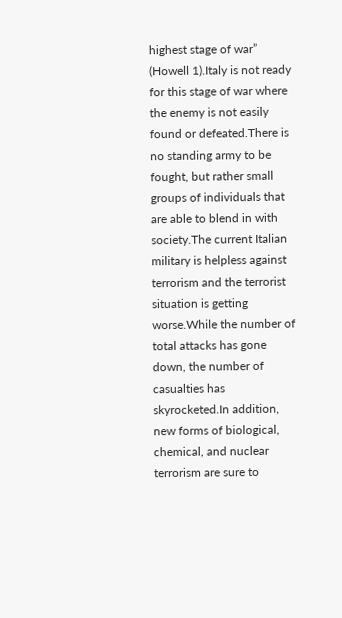highest stage of war” (Howell 1).Italy is not ready for this stage of war where the enemy is not easily found or defeated.There is no standing army to be fought, but rather small groups of individuals that are able to blend in with society.The current Italian military is helpless against terrorism and the terrorist situation is getting worse.While the number of total attacks has gone down, the number of casualties has skyrocketed.In addition, new forms of biological, chemical, and nuclear terrorism are sure to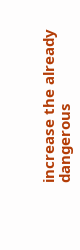increase the already dangerous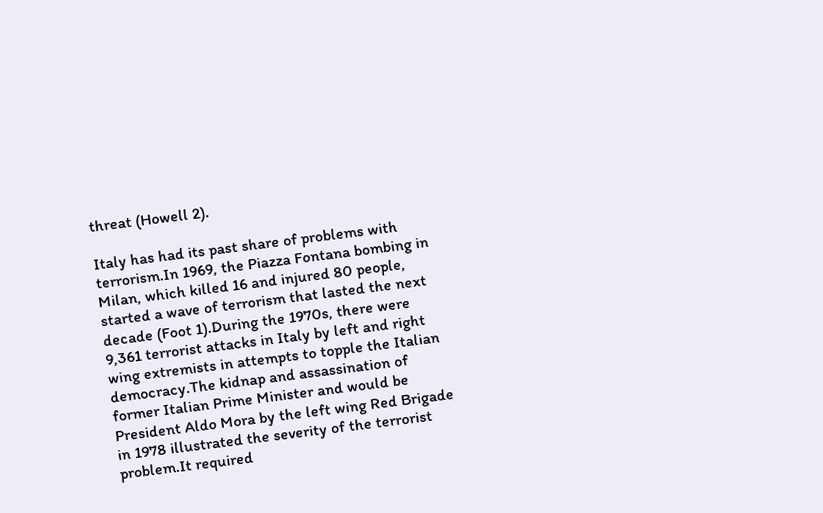threat (Howell 2).

Italy has had its past share of problems with terrorism.In 1969, the Piazza Fontana bombing in Milan, which killed 16 and injured 80 people, started a wave of terrorism that lasted the next decade (Foot 1).During the 1970s, there were 9,361 terrorist attacks in Italy by left and right wing extremists in attempts to topple the Italian democracy.The kidnap and assassination of former Italian Prime Minister and would be President Aldo Mora by the left wing Red Brigade in 1978 illustrated the severity of the terrorist problem.It required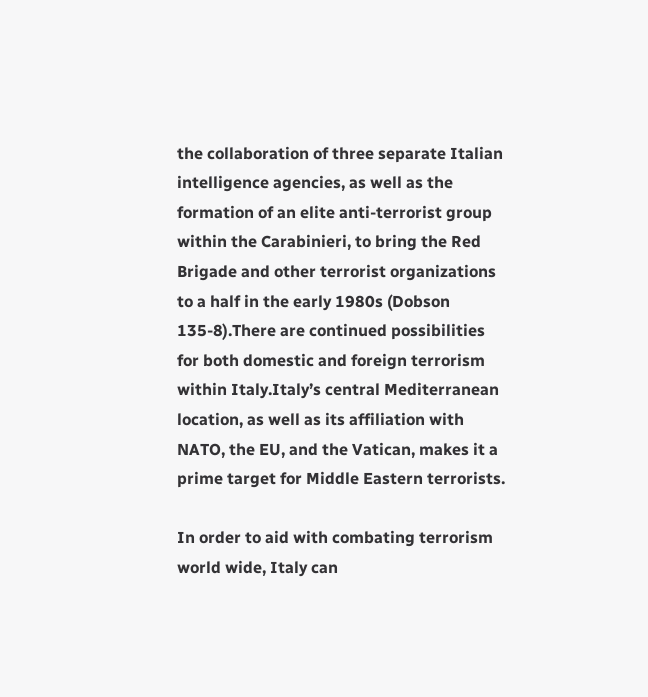the collaboration of three separate Italian intelligence agencies, as well as the formation of an elite anti-terrorist group within the Carabinieri, to bring the Red Brigade and other terrorist organizations to a half in the early 1980s (Dobson 135-8).There are continued possibilities for both domestic and foreign terrorism within Italy.Italy’s central Mediterranean location, as well as its affiliation with NATO, the EU, and the Vatican, makes it a prime target for Middle Eastern terrorists.

In order to aid with combating terrorism world wide, Italy can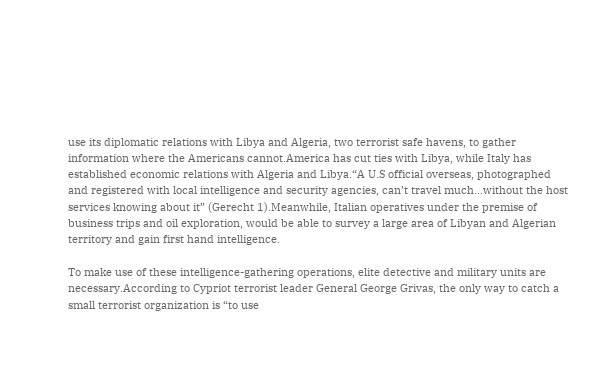use its diplomatic relations with Libya and Algeria, two terrorist safe havens, to gather information where the Americans cannot.America has cut ties with Libya, while Italy has established economic relations with Algeria and Libya.“A U.S official overseas, photographed and registered with local intelligence and security agencies, can’t travel much…without the host services knowing about it” (Gerecht 1).Meanwhile, Italian operatives under the premise of business trips and oil exploration, would be able to survey a large area of Libyan and Algerian territory and gain first hand intelligence.

To make use of these intelligence-gathering operations, elite detective and military units are necessary.According to Cypriot terrorist leader General George Grivas, the only way to catch a small terrorist organization is “to use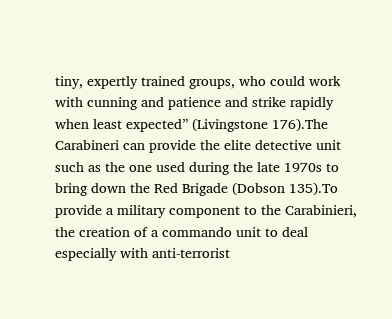tiny, expertly trained groups, who could work with cunning and patience and strike rapidly when least expected” (Livingstone 176).The Carabineri can provide the elite detective unit such as the one used during the late 1970s to bring down the Red Brigade (Dobson 135).To provide a military component to the Carabinieri, the creation of a commando unit to deal especially with anti-terrorist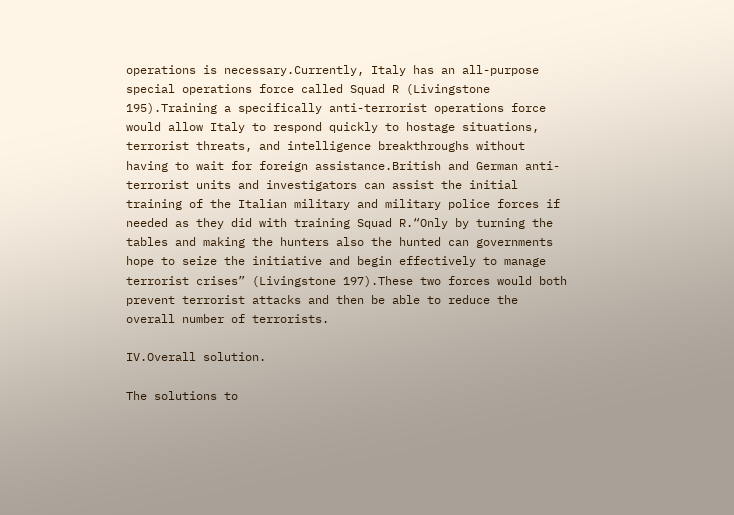operations is necessary.Currently, Italy has an all-purpose special operations force called Squad R (Livingstone 195).Training a specifically anti-terrorist operations force would allow Italy to respond quickly to hostage situations, terrorist threats, and intelligence breakthroughs without having to wait for foreign assistance.British and German anti-terrorist units and investigators can assist the initial training of the Italian military and military police forces if needed as they did with training Squad R.“Only by turning the tables and making the hunters also the hunted can governments hope to seize the initiative and begin effectively to manage terrorist crises” (Livingstone 197).These two forces would both prevent terrorist attacks and then be able to reduce the overall number of terrorists.

IV.Overall solution.

The solutions to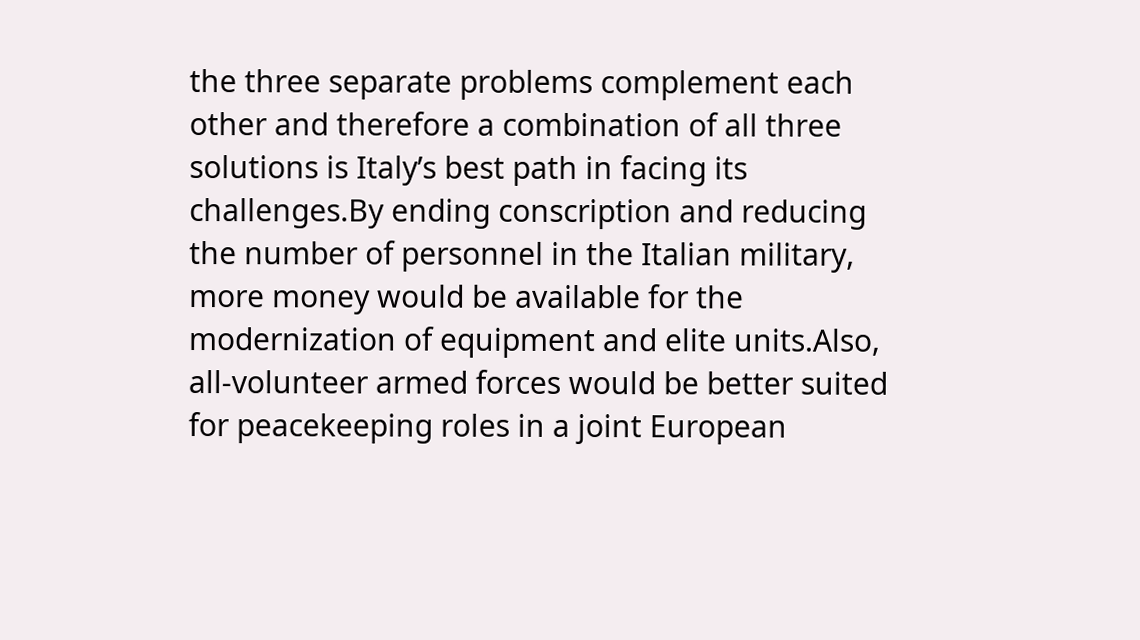the three separate problems complement each other and therefore a combination of all three solutions is Italy’s best path in facing its challenges.By ending conscription and reducing the number of personnel in the Italian military, more money would be available for the modernization of equipment and elite units.Also, all-volunteer armed forces would be better suited for peacekeeping roles in a joint European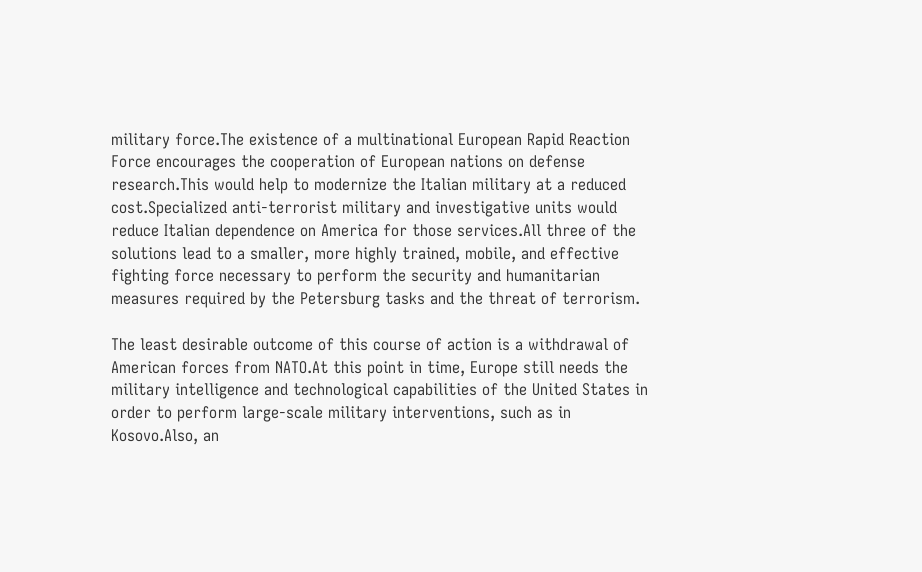military force.The existence of a multinational European Rapid Reaction Force encourages the cooperation of European nations on defense research.This would help to modernize the Italian military at a reduced cost.Specialized anti-terrorist military and investigative units would reduce Italian dependence on America for those services.All three of the solutions lead to a smaller, more highly trained, mobile, and effective fighting force necessary to perform the security and humanitarian measures required by the Petersburg tasks and the threat of terrorism.

The least desirable outcome of this course of action is a withdrawal of American forces from NATO.At this point in time, Europe still needs the military intelligence and technological capabilities of the United States in order to perform large-scale military interventions, such as in Kosovo.Also, an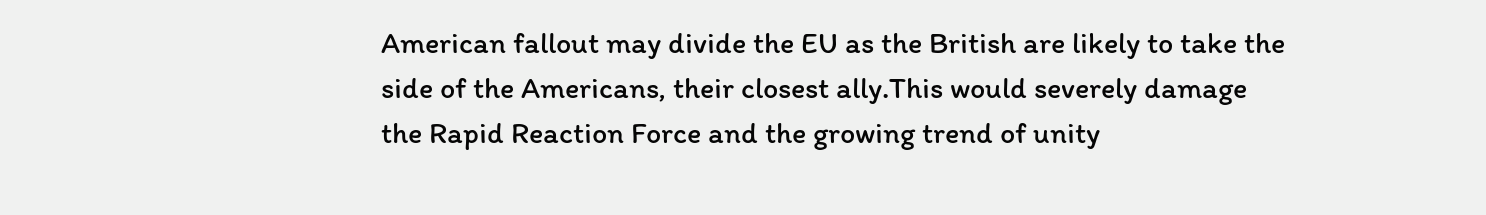American fallout may divide the EU as the British are likely to take the side of the Americans, their closest ally.This would severely damage the Rapid Reaction Force and the growing trend of unity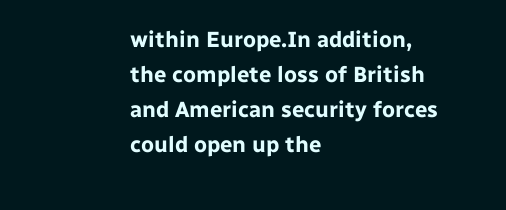within Europe.In addition, the complete loss of British and American security forces could open up the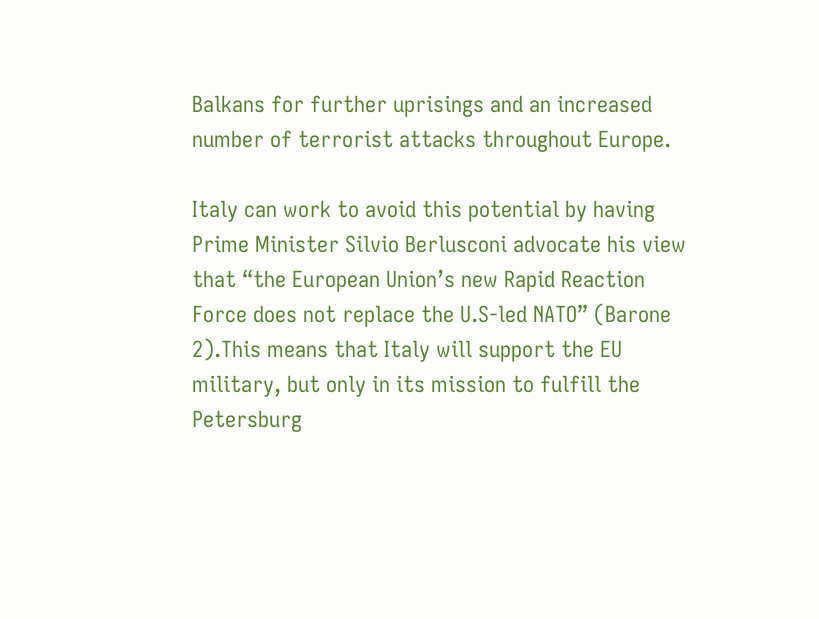Balkans for further uprisings and an increased number of terrorist attacks throughout Europe.

Italy can work to avoid this potential by having Prime Minister Silvio Berlusconi advocate his view that “the European Union’s new Rapid Reaction Force does not replace the U.S-led NATO” (Barone 2).This means that Italy will support the EU military, but only in its mission to fulfill the Petersburg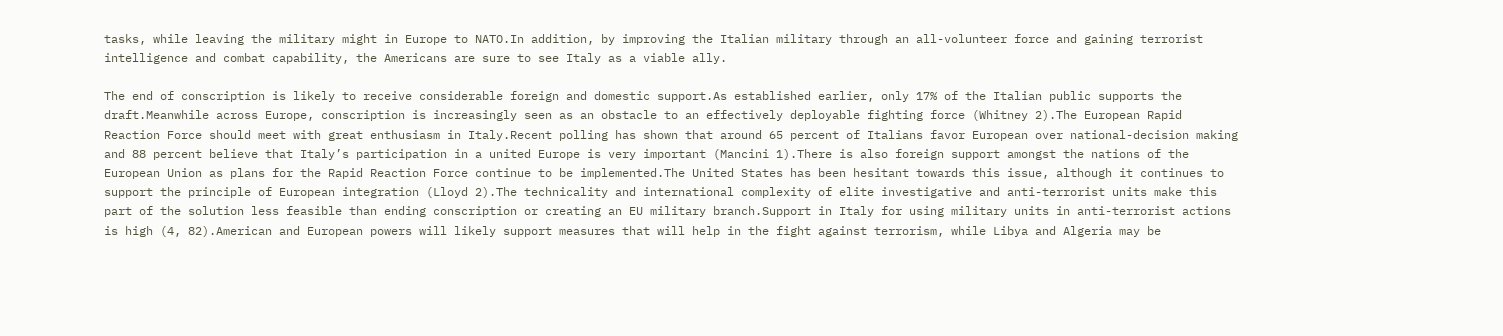tasks, while leaving the military might in Europe to NATO.In addition, by improving the Italian military through an all-volunteer force and gaining terrorist intelligence and combat capability, the Americans are sure to see Italy as a viable ally.

The end of conscription is likely to receive considerable foreign and domestic support.As established earlier, only 17% of the Italian public supports the draft.Meanwhile across Europe, conscription is increasingly seen as an obstacle to an effectively deployable fighting force (Whitney 2).The European Rapid Reaction Force should meet with great enthusiasm in Italy.Recent polling has shown that around 65 percent of Italians favor European over national-decision making and 88 percent believe that Italy’s participation in a united Europe is very important (Mancini 1).There is also foreign support amongst the nations of the European Union as plans for the Rapid Reaction Force continue to be implemented.The United States has been hesitant towards this issue, although it continues to support the principle of European integration (Lloyd 2).The technicality and international complexity of elite investigative and anti-terrorist units make this part of the solution less feasible than ending conscription or creating an EU military branch.Support in Italy for using military units in anti-terrorist actions is high (4, 82).American and European powers will likely support measures that will help in the fight against terrorism, while Libya and Algeria may be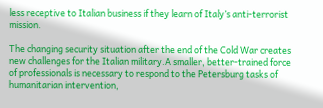less receptive to Italian business if they learn of Italy’s anti-terrorist mission.

The changing security situation after the end of the Cold War creates new challenges for the Italian military.A smaller, better-trained force of professionals is necessary to respond to the Petersburg tasks of humanitarian intervention,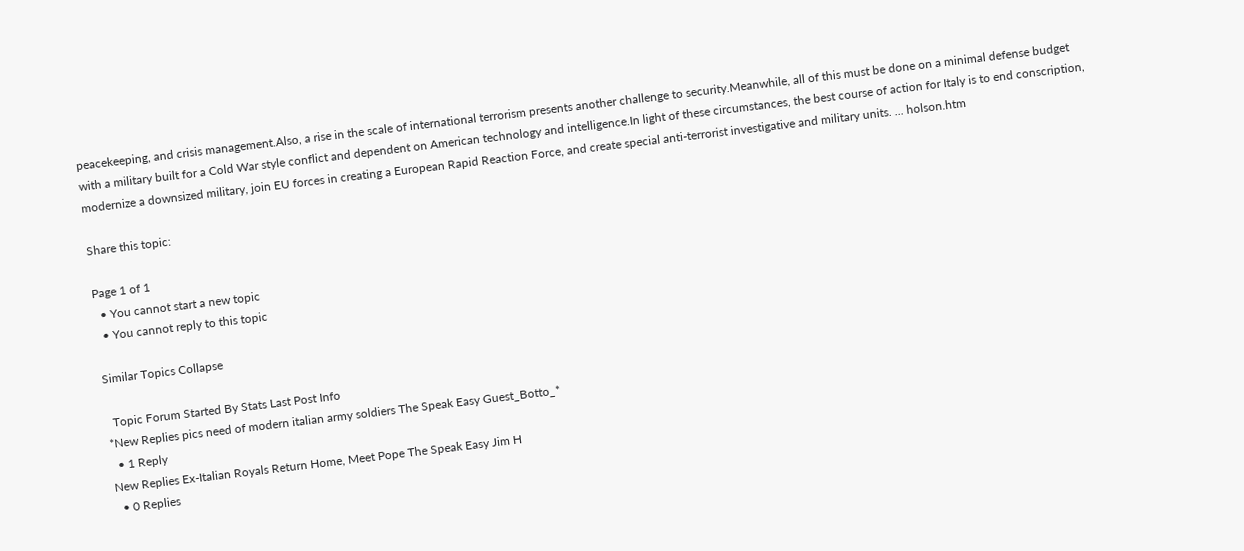peacekeeping, and crisis management.Also, a rise in the scale of international terrorism presents another challenge to security.Meanwhile, all of this must be done on a minimal defense budget with a military built for a Cold War style conflict and dependent on American technology and intelligence.In light of these circumstances, the best course of action for Italy is to end conscription, modernize a downsized military, join EU forces in creating a European Rapid Reaction Force, and create special anti-terrorist investigative and military units. ... holson.htm

Share this topic:

Page 1 of 1
  • You cannot start a new topic
  • You cannot reply to this topic

Similar Topics Collapse

  Topic Forum Started By Stats Last Post Info
*New Replies pics need of modern italian army soldiers The Speak Easy Guest_Botto_*
  • 1 Reply
New Replies Ex-Italian Royals Return Home, Meet Pope The Speak Easy Jim H
  • 0 Replies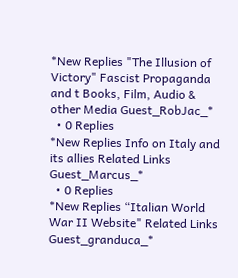*New Replies "The Illusion of Victory" Fascist Propaganda and t Books, Film, Audio & other Media Guest_RobJac_*
  • 0 Replies
*New Replies Info on Italy and its allies Related Links Guest_Marcus_*
  • 0 Replies
*New Replies “Italian World War II Website" Related Links Guest_granduca_*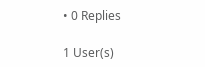• 0 Replies

1 User(s)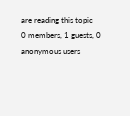are reading this topic
0 members, 1 guests, 0 anonymous users